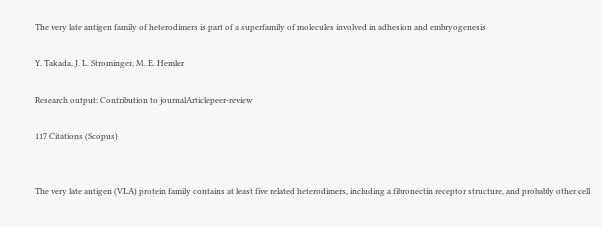The very late antigen family of heterodimers is part of a superfamily of molecules involved in adhesion and embryogenesis

Y. Takada, J. L. Strominger, M. E. Hemler

Research output: Contribution to journalArticlepeer-review

117 Citations (Scopus)


The very late antigen (VLA) protein family contains at least five related heterodimers, including a fibronectin receptor structure, and probably other cell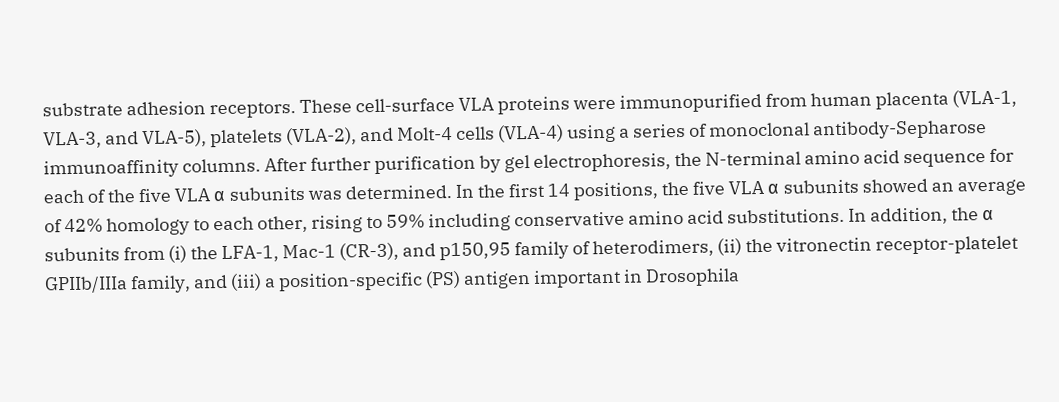substrate adhesion receptors. These cell-surface VLA proteins were immunopurified from human placenta (VLA-1, VLA-3, and VLA-5), platelets (VLA-2), and Molt-4 cells (VLA-4) using a series of monoclonal antibody-Sepharose immunoaffinity columns. After further purification by gel electrophoresis, the N-terminal amino acid sequence for each of the five VLA α subunits was determined. In the first 14 positions, the five VLA α subunits showed an average of 42% homology to each other, rising to 59% including conservative amino acid substitutions. In addition, the α subunits from (i) the LFA-1, Mac-1 (CR-3), and p150,95 family of heterodimers, (ii) the vitronectin receptor-platelet GPIIb/IIIa family, and (iii) a position-specific (PS) antigen important in Drosophila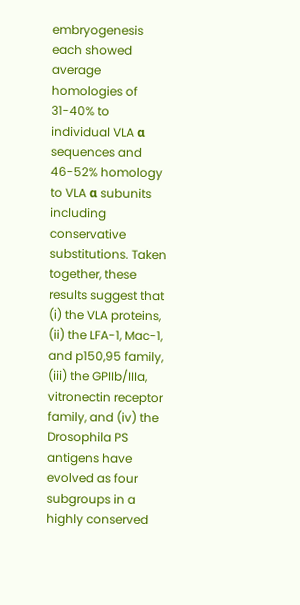embryogenesis each showed average homologies of 31-40% to individual VLA α sequences and 46-52% homology to VLA α subunits including conservative substitutions. Taken together, these results suggest that (i) the VLA proteins, (ii) the LFA-1, Mac-1, and p150,95 family, (iii) the GPIIb/IIIa, vitronectin receptor family, and (iv) the Drosophila PS antigens have evolved as four subgroups in a highly conserved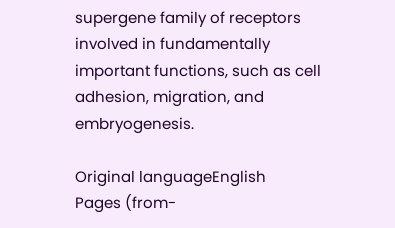supergene family of receptors involved in fundamentally important functions, such as cell adhesion, migration, and embryogenesis.

Original languageEnglish
Pages (from-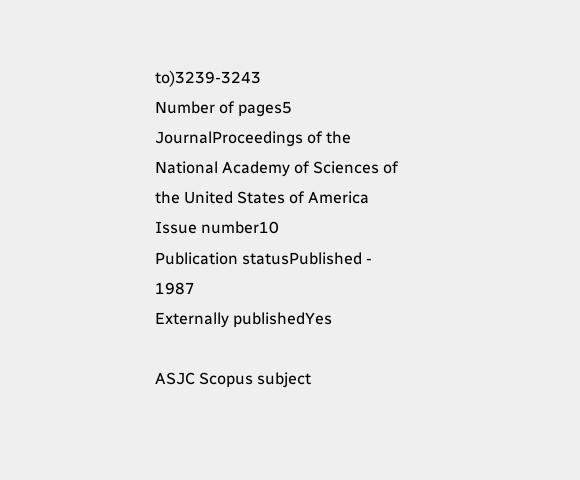to)3239-3243
Number of pages5
JournalProceedings of the National Academy of Sciences of the United States of America
Issue number10
Publication statusPublished - 1987
Externally publishedYes

ASJC Scopus subject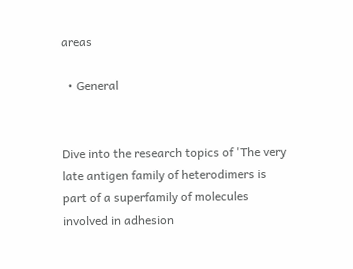areas

  • General


Dive into the research topics of 'The very late antigen family of heterodimers is part of a superfamily of molecules involved in adhesion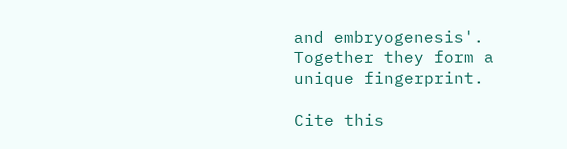and embryogenesis'. Together they form a unique fingerprint.

Cite this